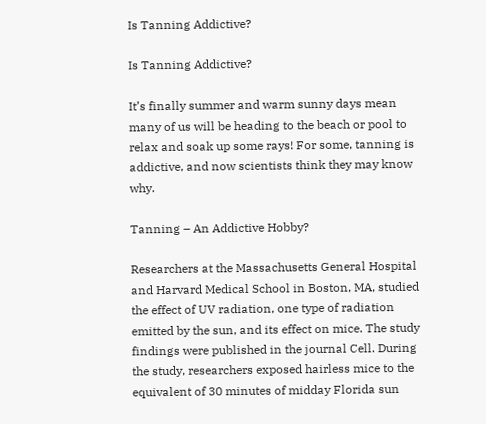Is Tanning Addictive?

Is Tanning Addictive?

It’s finally summer and warm sunny days mean many of us will be heading to the beach or pool to relax and soak up some rays! For some, tanning is addictive, and now scientists think they may know why.

Tanning – An Addictive Hobby?

Researchers at the Massachusetts General Hospital and Harvard Medical School in Boston, MA, studied the effect of UV radiation, one type of radiation emitted by the sun, and its effect on mice. The study findings were published in the journal Cell. During the study, researchers exposed hairless mice to the equivalent of 30 minutes of midday Florida sun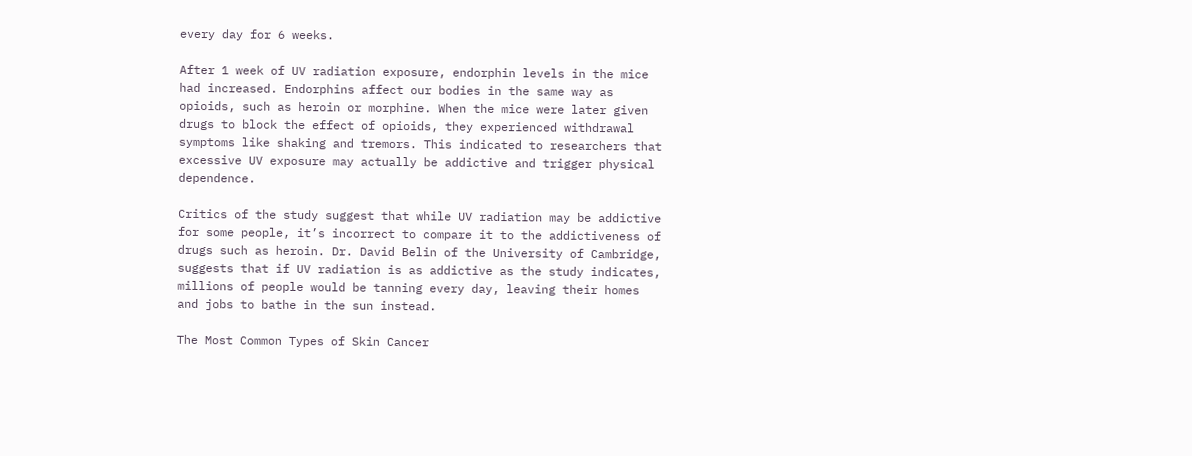every day for 6 weeks.

After 1 week of UV radiation exposure, endorphin levels in the mice had increased. Endorphins affect our bodies in the same way as opioids, such as heroin or morphine. When the mice were later given drugs to block the effect of opioids, they experienced withdrawal symptoms like shaking and tremors. This indicated to researchers that excessive UV exposure may actually be addictive and trigger physical dependence.

Critics of the study suggest that while UV radiation may be addictive for some people, it’s incorrect to compare it to the addictiveness of drugs such as heroin. Dr. David Belin of the University of Cambridge, suggests that if UV radiation is as addictive as the study indicates, millions of people would be tanning every day, leaving their homes and jobs to bathe in the sun instead.

The Most Common Types of Skin Cancer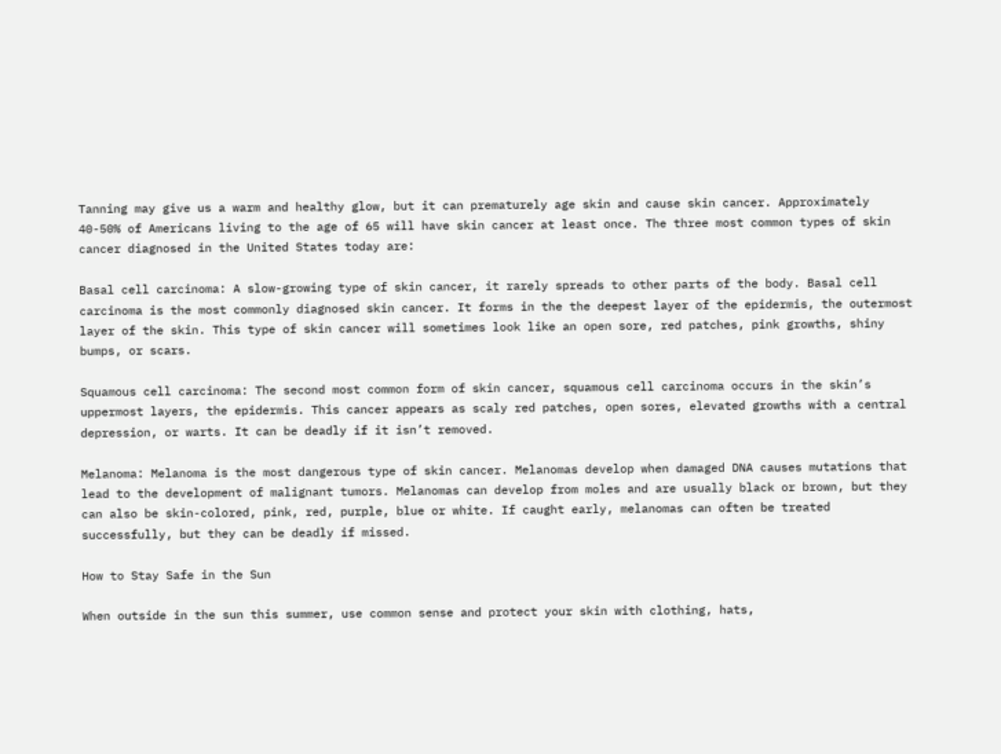Tanning may give us a warm and healthy glow, but it can prematurely age skin and cause skin cancer. Approximately 40-50% of Americans living to the age of 65 will have skin cancer at least once. The three most common types of skin cancer diagnosed in the United States today are:

Basal cell carcinoma: A slow-growing type of skin cancer, it rarely spreads to other parts of the body. Basal cell carcinoma is the most commonly diagnosed skin cancer. It forms in the the deepest layer of the epidermis, the outermost layer of the skin. This type of skin cancer will sometimes look like an open sore, red patches, pink growths, shiny bumps, or scars.

Squamous cell carcinoma: The second most common form of skin cancer, squamous cell carcinoma occurs in the skin’s uppermost layers, the epidermis. This cancer appears as scaly red patches, open sores, elevated growths with a central depression, or warts. It can be deadly if it isn’t removed.

Melanoma: Melanoma is the most dangerous type of skin cancer. Melanomas develop when damaged DNA causes mutations that lead to the development of malignant tumors. Melanomas can develop from moles and are usually black or brown, but they can also be skin-colored, pink, red, purple, blue or white. If caught early, melanomas can often be treated successfully, but they can be deadly if missed.

How to Stay Safe in the Sun

When outside in the sun this summer, use common sense and protect your skin with clothing, hats,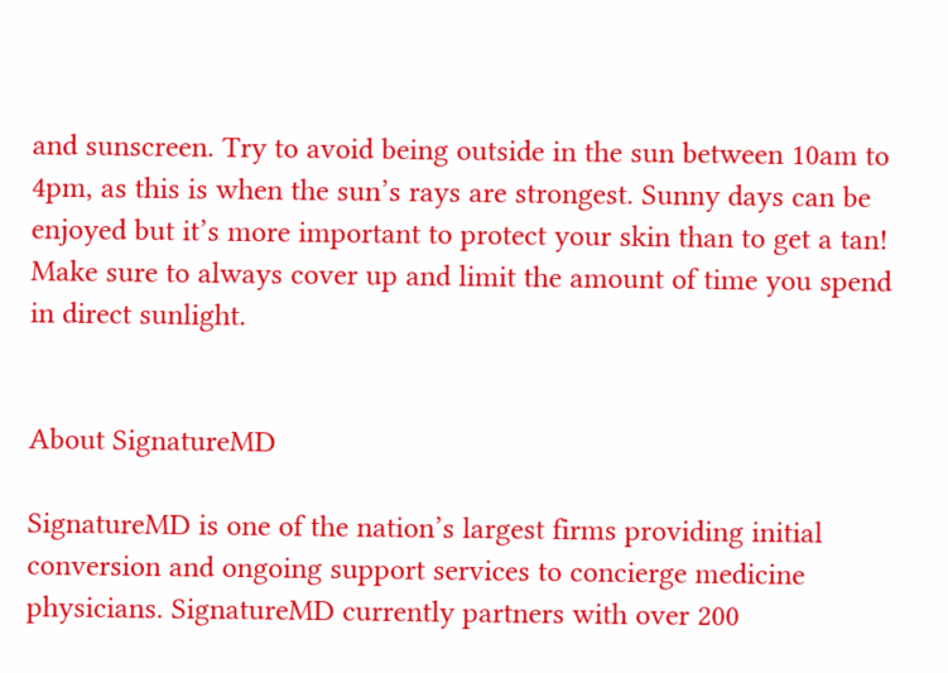and sunscreen. Try to avoid being outside in the sun between 10am to 4pm, as this is when the sun’s rays are strongest. Sunny days can be enjoyed but it’s more important to protect your skin than to get a tan! Make sure to always cover up and limit the amount of time you spend in direct sunlight.


About SignatureMD

SignatureMD is one of the nation’s largest firms providing initial conversion and ongoing support services to concierge medicine physicians. SignatureMD currently partners with over 200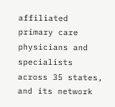affiliated primary care physicians and specialists across 35 states, and its network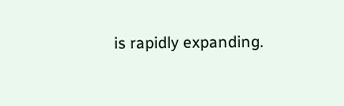is rapidly expanding.